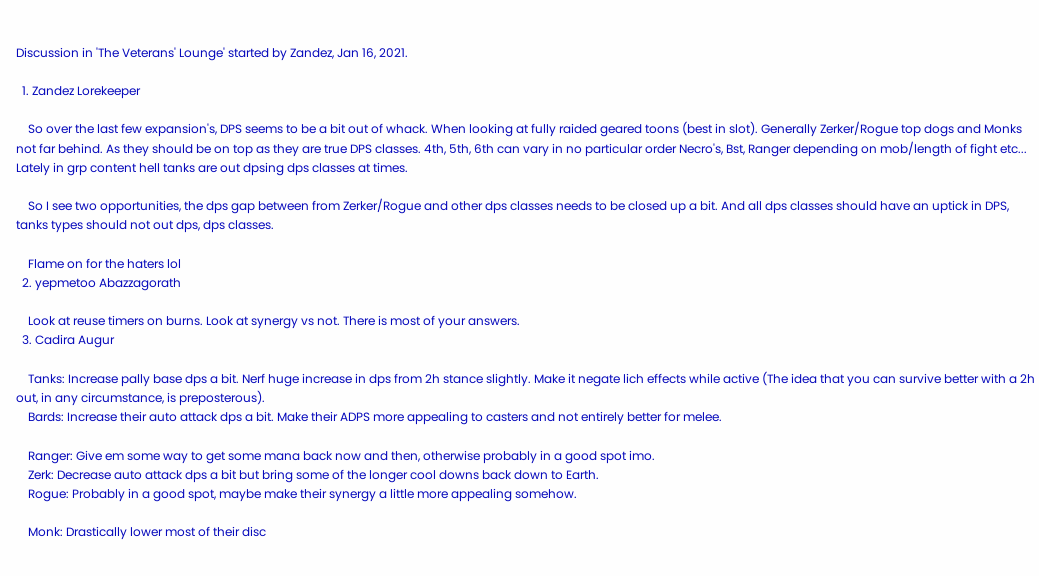Discussion in 'The Veterans' Lounge' started by Zandez, Jan 16, 2021.

  1. Zandez Lorekeeper

    So over the last few expansion's, DPS seems to be a bit out of whack. When looking at fully raided geared toons (best in slot). Generally Zerker/Rogue top dogs and Monks not far behind. As they should be on top as they are true DPS classes. 4th, 5th, 6th can vary in no particular order Necro's, Bst, Ranger depending on mob/length of fight etc... Lately in grp content hell tanks are out dpsing dps classes at times.

    So I see two opportunities, the dps gap between from Zerker/Rogue and other dps classes needs to be closed up a bit. And all dps classes should have an uptick in DPS, tanks types should not out dps, dps classes.

    Flame on for the haters lol
  2. yepmetoo Abazzagorath

    Look at reuse timers on burns. Look at synergy vs not. There is most of your answers.
  3. Cadira Augur

    Tanks: Increase pally base dps a bit. Nerf huge increase in dps from 2h stance slightly. Make it negate lich effects while active (The idea that you can survive better with a 2h out, in any circumstance, is preposterous).
    Bards: Increase their auto attack dps a bit. Make their ADPS more appealing to casters and not entirely better for melee.

    Ranger: Give em some way to get some mana back now and then, otherwise probably in a good spot imo.
    Zerk: Decrease auto attack dps a bit but bring some of the longer cool downs back down to Earth.
    Rogue: Probably in a good spot, maybe make their synergy a little more appealing somehow.

    Monk: Drastically lower most of their disc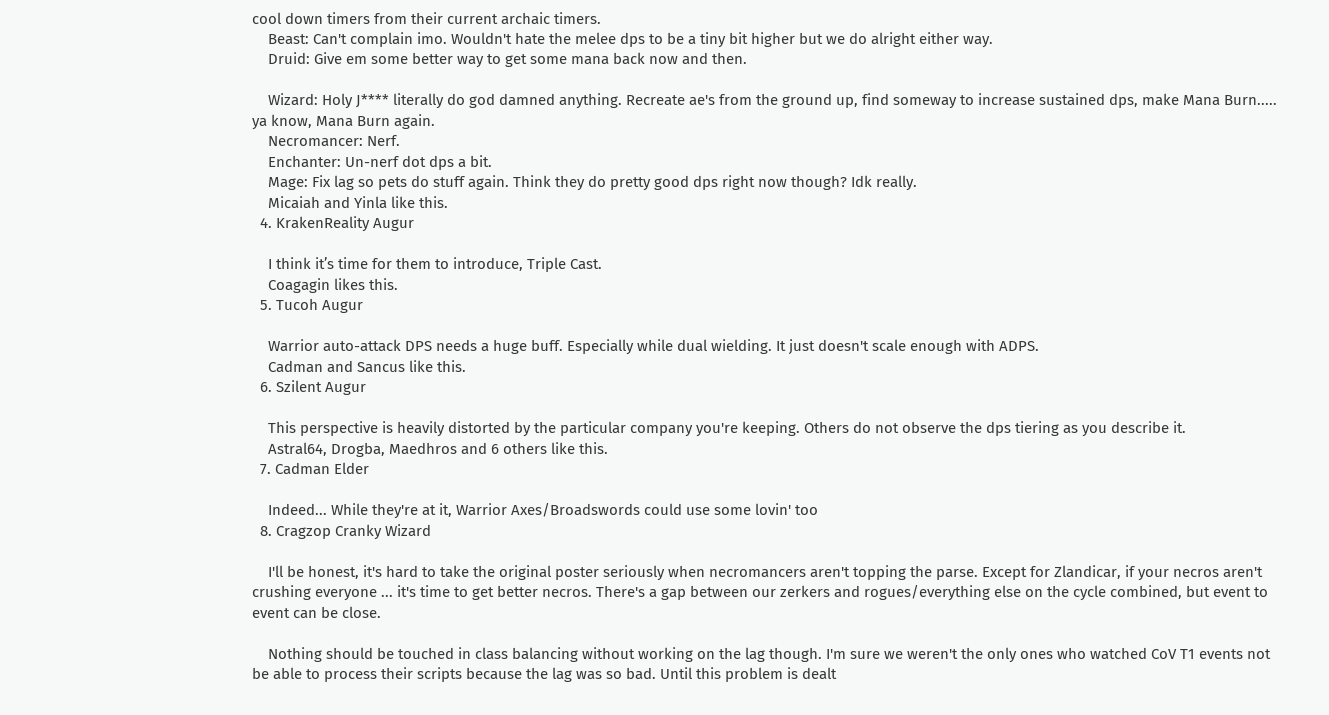cool down timers from their current archaic timers.
    Beast: Can't complain imo. Wouldn't hate the melee dps to be a tiny bit higher but we do alright either way.
    Druid: Give em some better way to get some mana back now and then.

    Wizard: Holy J**** literally do god damned anything. Recreate ae's from the ground up, find someway to increase sustained dps, make Mana Burn..... ya know, Mana Burn again.
    Necromancer: Nerf.
    Enchanter: Un-nerf dot dps a bit.
    Mage: Fix lag so pets do stuff again. Think they do pretty good dps right now though? Idk really.
    Micaiah and Yinla like this.
  4. KrakenReality Augur

    I think it’s time for them to introduce, Triple Cast.
    Coagagin likes this.
  5. Tucoh Augur

    Warrior auto-attack DPS needs a huge buff. Especially while dual wielding. It just doesn't scale enough with ADPS.
    Cadman and Sancus like this.
  6. Szilent Augur

    This perspective is heavily distorted by the particular company you're keeping. Others do not observe the dps tiering as you describe it.
    Astral64, Drogba, Maedhros and 6 others like this.
  7. Cadman Elder

    Indeed... While they're at it, Warrior Axes/Broadswords could use some lovin' too
  8. Cragzop Cranky Wizard

    I'll be honest, it's hard to take the original poster seriously when necromancers aren't topping the parse. Except for Zlandicar, if your necros aren't crushing everyone ... it's time to get better necros. There's a gap between our zerkers and rogues/everything else on the cycle combined, but event to event can be close.

    Nothing should be touched in class balancing without working on the lag though. I'm sure we weren't the only ones who watched CoV T1 events not be able to process their scripts because the lag was so bad. Until this problem is dealt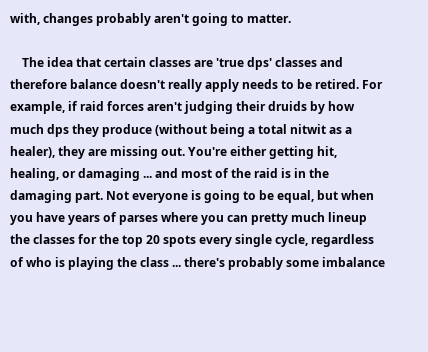with, changes probably aren't going to matter.

    The idea that certain classes are 'true dps' classes and therefore balance doesn't really apply needs to be retired. For example, if raid forces aren't judging their druids by how much dps they produce (without being a total nitwit as a healer), they are missing out. You're either getting hit, healing, or damaging ... and most of the raid is in the damaging part. Not everyone is going to be equal, but when you have years of parses where you can pretty much lineup the classes for the top 20 spots every single cycle, regardless of who is playing the class ... there's probably some imbalance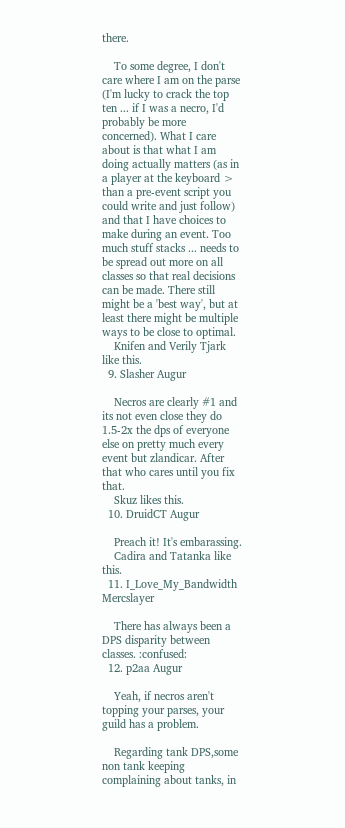there.

    To some degree, I don't care where I am on the parse (I'm lucky to crack the top ten ... if I was a necro, I'd probably be more concerned). What I care about is that what I am doing actually matters (as in a player at the keyboard > than a pre-event script you could write and just follow) and that I have choices to make during an event. Too much stuff stacks ... needs to be spread out more on all classes so that real decisions can be made. There still might be a 'best way', but at least there might be multiple ways to be close to optimal.
    Knifen and Verily Tjark like this.
  9. Slasher Augur

    Necros are clearly #1 and its not even close they do 1.5-2x the dps of everyone else on pretty much every event but zlandicar. After that who cares until you fix that.
    Skuz likes this.
  10. DruidCT Augur

    Preach it! It's embarassing.
    Cadira and Tatanka like this.
  11. I_Love_My_Bandwidth Mercslayer

    There has always been a DPS disparity between classes. :confused:
  12. p2aa Augur

    Yeah, if necros aren't topping your parses, your guild has a problem.

    Regarding tank DPS,some non tank keeping complaining about tanks, in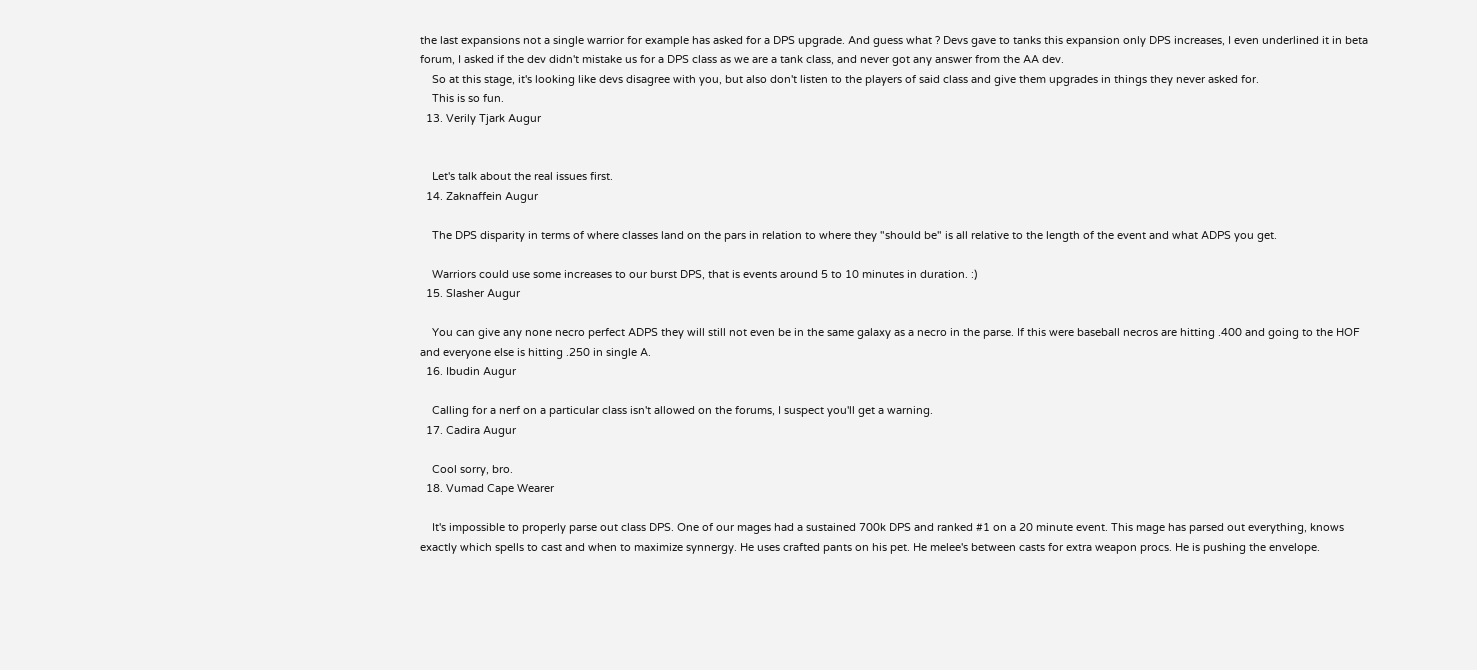the last expansions not a single warrior for example has asked for a DPS upgrade. And guess what ? Devs gave to tanks this expansion only DPS increases, I even underlined it in beta forum, I asked if the dev didn't mistake us for a DPS class as we are a tank class, and never got any answer from the AA dev.
    So at this stage, it's looking like devs disagree with you, but also don't listen to the players of said class and give them upgrades in things they never asked for.
    This is so fun.
  13. Verily Tjark Augur


    Let's talk about the real issues first.
  14. Zaknaffein Augur

    The DPS disparity in terms of where classes land on the pars in relation to where they "should be" is all relative to the length of the event and what ADPS you get.

    Warriors could use some increases to our burst DPS, that is events around 5 to 10 minutes in duration. :)
  15. Slasher Augur

    You can give any none necro perfect ADPS they will still not even be in the same galaxy as a necro in the parse. If this were baseball necros are hitting .400 and going to the HOF and everyone else is hitting .250 in single A.
  16. Ibudin Augur

    Calling for a nerf on a particular class isn't allowed on the forums, I suspect you'll get a warning.
  17. Cadira Augur

    Cool sorry, bro.
  18. Vumad Cape Wearer

    It's impossible to properly parse out class DPS. One of our mages had a sustained 700k DPS and ranked #1 on a 20 minute event. This mage has parsed out everything, knows exactly which spells to cast and when to maximize synnergy. He uses crafted pants on his pet. He melee's between casts for extra weapon procs. He is pushing the envelope.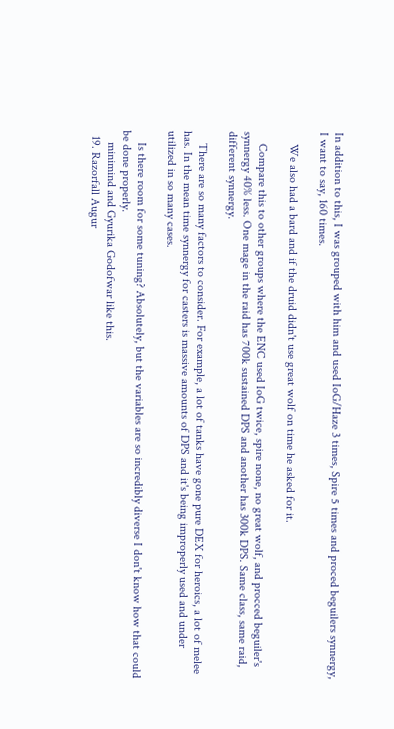In addition to this, I was grouped with him and used IoG/Haze 3 times, Spire 5 times and proced beguilers synnergy, I want to say, 160 times.

    We also had a bard and if the druid didn't use great wolf on time he asked for it.

    Compare this to other groups where the ENC used IoG twice, spire none, no great wolf, and procced beguiler's synnergy 40% less. One mage in the raid has 700k sustained DPS and another has 300k DPS. Same class, same raid, different synnergy.

    There are so many factors to consider. For example, a lot of tanks have gone pure DEX for heroics, a lot of melee has. In the mean time synnergy for casters is massive amounts of DPS and it's being improperly used and under utilized in so many cases.

    Is there room for some tuning? Absolutely, but the variables are so incredibly diverse I don't know how that could be done properly.
    minimind and Gyurika Godofwar like this.
  19. Razorfall Augur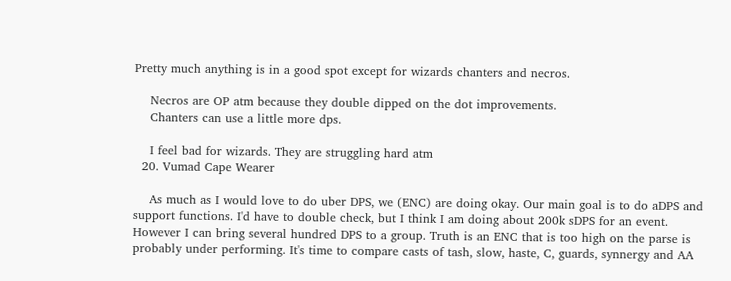Pretty much anything is in a good spot except for wizards chanters and necros.

    Necros are OP atm because they double dipped on the dot improvements.
    Chanters can use a little more dps.

    I feel bad for wizards. They are struggling hard atm
  20. Vumad Cape Wearer

    As much as I would love to do uber DPS, we (ENC) are doing okay. Our main goal is to do aDPS and support functions. I'd have to double check, but I think I am doing about 200k sDPS for an event. However I can bring several hundred DPS to a group. Truth is an ENC that is too high on the parse is probably under performing. It's time to compare casts of tash, slow, haste, C, guards, synnergy and AA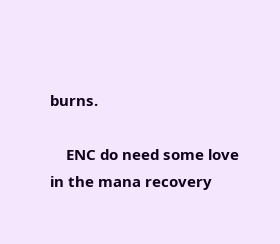burns.

    ENC do need some love in the mana recovery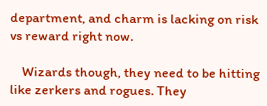department, and charm is lacking on risk vs reward right now.

    Wizards though, they need to be hitting like zerkers and rogues. They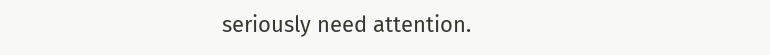seriously need attention.